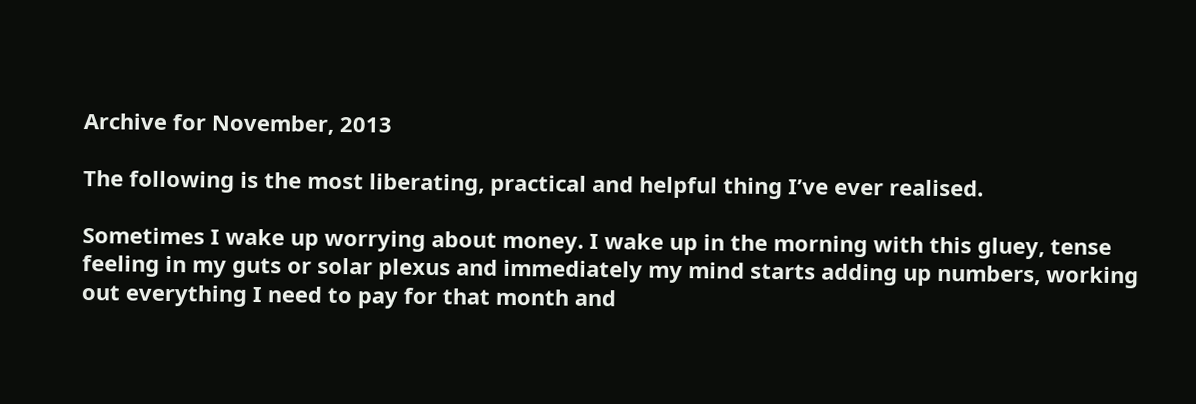Archive for November, 2013

The following is the most liberating, practical and helpful thing I’ve ever realised.

Sometimes I wake up worrying about money. I wake up in the morning with this gluey, tense feeling in my guts or solar plexus and immediately my mind starts adding up numbers, working out everything I need to pay for that month and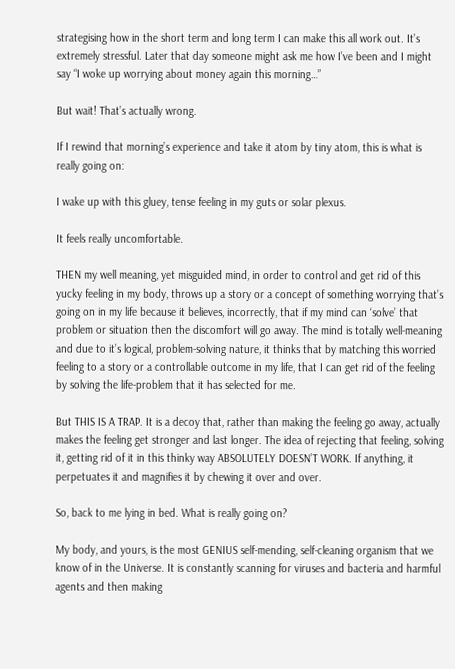strategising how in the short term and long term I can make this all work out. It’s extremely stressful. Later that day someone might ask me how I’ve been and I might say “I woke up worrying about money again this morning…”

But wait! That’s actually wrong.

If I rewind that morning’s experience and take it atom by tiny atom, this is what is really going on:

I wake up with this gluey, tense feeling in my guts or solar plexus.

It feels really uncomfortable.

THEN my well meaning, yet misguided mind, in order to control and get rid of this yucky feeling in my body, throws up a story or a concept of something worrying that’s going on in my life because it believes, incorrectly, that if my mind can ‘solve’ that problem or situation then the discomfort will go away. The mind is totally well-meaning and due to it’s logical, problem-solving nature, it thinks that by matching this worried feeling to a story or a controllable outcome in my life, that I can get rid of the feeling by solving the life-problem that it has selected for me.

But THIS IS A TRAP. It is a decoy that, rather than making the feeling go away, actually makes the feeling get stronger and last longer. The idea of rejecting that feeling, solving it, getting rid of it in this thinky way ABSOLUTELY DOESN’T WORK. If anything, it perpetuates it and magnifies it by chewing it over and over.

So, back to me lying in bed. What is really going on?

My body, and yours, is the most GENIUS self-mending, self-cleaning organism that we know of in the Universe. It is constantly scanning for viruses and bacteria and harmful agents and then making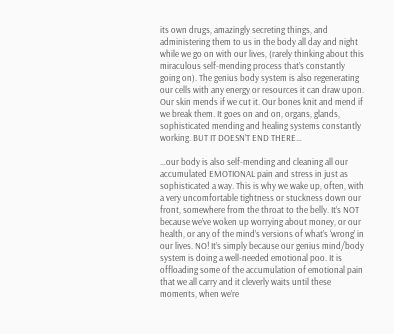its own drugs, amazingly secreting things, and administering them to us in the body all day and night while we go on with our lives, (rarely thinking about this miraculous self-mending process that’s constantly going on). The genius body system is also regenerating our cells with any energy or resources it can draw upon. Our skin mends if we cut it. Our bones knit and mend if we break them. It goes on and on, organs, glands, sophisticated mending and healing systems constantly working. BUT IT DOESN’T END THERE…

…our body is also self-mending and cleaning all our accumulated EMOTIONAL pain and stress in just as sophisticated a way. This is why we wake up, often, with a very uncomfortable tightness or stuckness down our front, somewhere from the throat to the belly. It’s NOT because we’ve woken up worrying about money, or our health, or any of the mind’s versions of what’s ‘wrong’ in our lives. NO! It’s simply because our genius mind/body system is doing a well-needed emotional poo. It is offloading some of the accumulation of emotional pain that we all carry and it cleverly waits until these moments, when we’re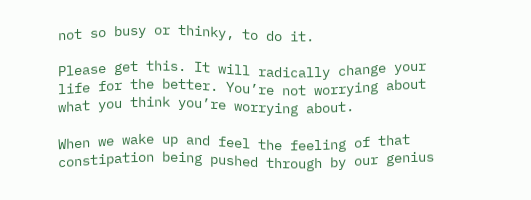not so busy or thinky, to do it.

Please get this. It will radically change your life for the better. You’re not worrying about what you think you’re worrying about.

When we wake up and feel the feeling of that constipation being pushed through by our genius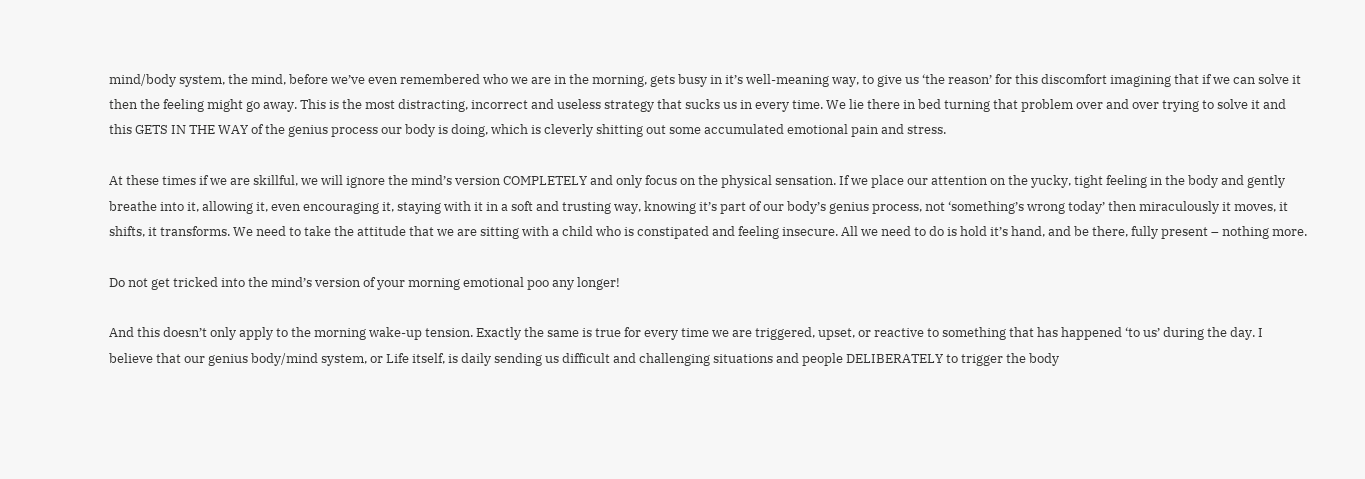mind/body system, the mind, before we’ve even remembered who we are in the morning, gets busy in it’s well-meaning way, to give us ‘the reason’ for this discomfort imagining that if we can solve it then the feeling might go away. This is the most distracting, incorrect and useless strategy that sucks us in every time. We lie there in bed turning that problem over and over trying to solve it and this GETS IN THE WAY of the genius process our body is doing, which is cleverly shitting out some accumulated emotional pain and stress.

At these times if we are skillful, we will ignore the mind’s version COMPLETELY and only focus on the physical sensation. If we place our attention on the yucky, tight feeling in the body and gently breathe into it, allowing it, even encouraging it, staying with it in a soft and trusting way, knowing it’s part of our body’s genius process, not ‘something’s wrong today’ then miraculously it moves, it shifts, it transforms. We need to take the attitude that we are sitting with a child who is constipated and feeling insecure. All we need to do is hold it’s hand, and be there, fully present – nothing more.

Do not get tricked into the mind’s version of your morning emotional poo any longer!

And this doesn’t only apply to the morning wake-up tension. Exactly the same is true for every time we are triggered, upset, or reactive to something that has happened ‘to us’ during the day. I believe that our genius body/mind system, or Life itself, is daily sending us difficult and challenging situations and people DELIBERATELY to trigger the body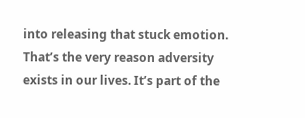into releasing that stuck emotion. That’s the very reason adversity exists in our lives. It’s part of the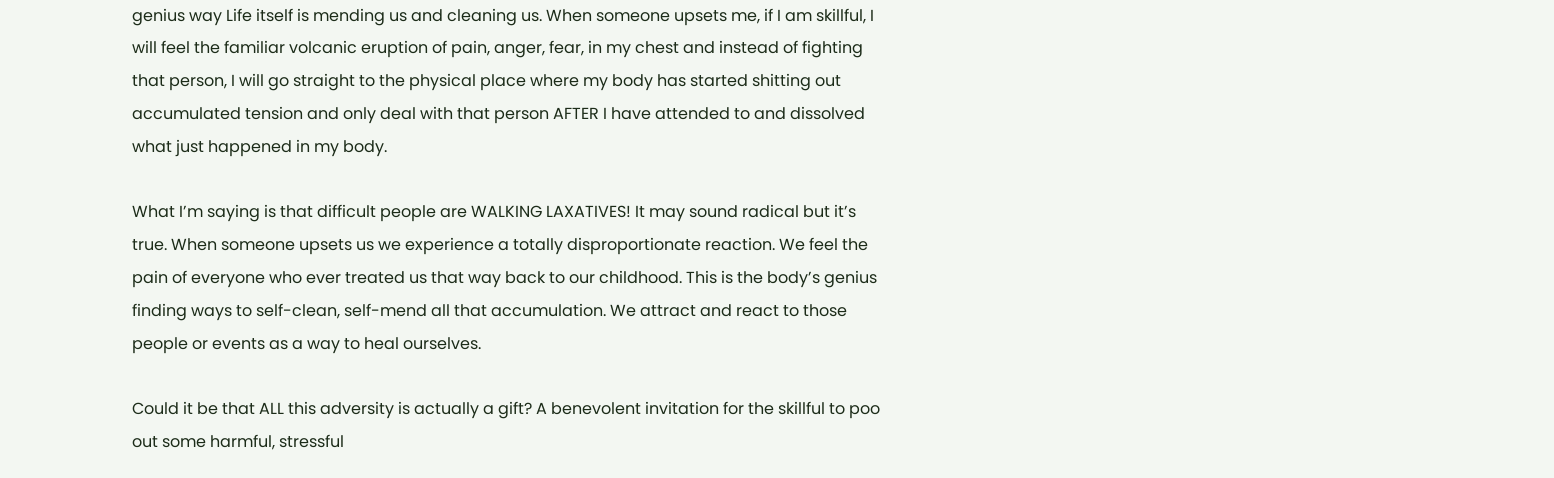genius way Life itself is mending us and cleaning us. When someone upsets me, if I am skillful, I will feel the familiar volcanic eruption of pain, anger, fear, in my chest and instead of fighting that person, I will go straight to the physical place where my body has started shitting out accumulated tension and only deal with that person AFTER I have attended to and dissolved what just happened in my body.

What I’m saying is that difficult people are WALKING LAXATIVES! It may sound radical but it’s true. When someone upsets us we experience a totally disproportionate reaction. We feel the pain of everyone who ever treated us that way back to our childhood. This is the body’s genius finding ways to self-clean, self-mend all that accumulation. We attract and react to those people or events as a way to heal ourselves.

Could it be that ALL this adversity is actually a gift? A benevolent invitation for the skillful to poo out some harmful, stressful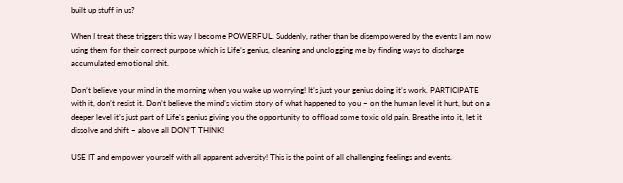built up stuff in us?

When I treat these triggers this way I become POWERFUL. Suddenly, rather than be disempowered by the events I am now using them for their correct purpose which is Life’s genius, cleaning and unclogging me by finding ways to discharge accumulated emotional shit.

Don’t believe your mind in the morning when you wake up worrying! It’s just your genius doing it’s work. PARTICIPATE with it, don’t resist it. Don’t believe the mind’s victim story of what happened to you – on the human level it hurt, but on a deeper level it’s just part of Life’s genius giving you the opportunity to offload some toxic old pain. Breathe into it, let it dissolve and shift – above all DON’T THINK!

USE IT and empower yourself with all apparent adversity! This is the point of all challenging feelings and events.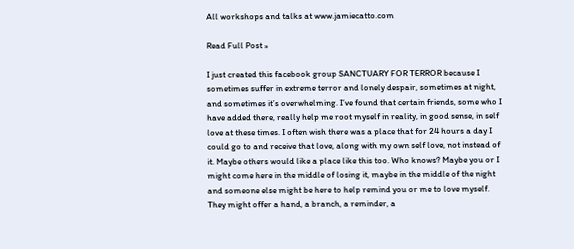All workshops and talks at www.jamiecatto.com

Read Full Post »

I just created this facebook group SANCTUARY FOR TERROR because I sometimes suffer in extreme terror and lonely despair, sometimes at night, and sometimes it’s overwhelming. I’ve found that certain friends, some who I have added there, really help me root myself in reality, in good sense, in self love at these times. I often wish there was a place that for 24 hours a day I could go to and receive that love, along with my own self love, not instead of it. Maybe others would like a place like this too. Who knows? Maybe you or I might come here in the middle of losing it, maybe in the middle of the night and someone else might be here to help remind you or me to love myself. They might offer a hand, a branch, a reminder, a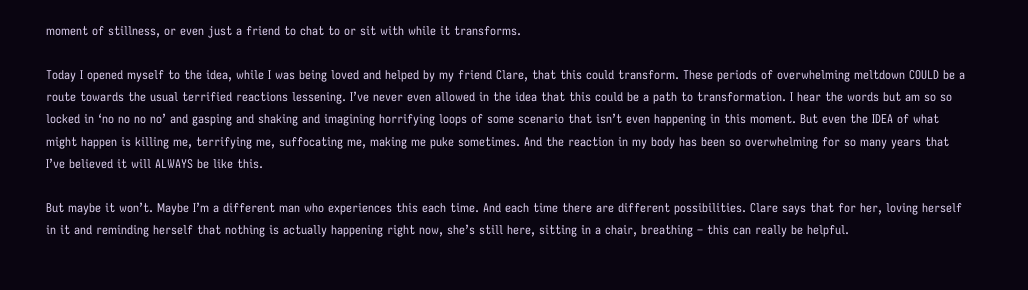moment of stillness, or even just a friend to chat to or sit with while it transforms.

Today I opened myself to the idea, while I was being loved and helped by my friend Clare, that this could transform. These periods of overwhelming meltdown COULD be a route towards the usual terrified reactions lessening. I’ve never even allowed in the idea that this could be a path to transformation. I hear the words but am so so locked in ‘no no no no’ and gasping and shaking and imagining horrifying loops of some scenario that isn’t even happening in this moment. But even the IDEA of what might happen is killing me, terrifying me, suffocating me, making me puke sometimes. And the reaction in my body has been so overwhelming for so many years that I’ve believed it will ALWAYS be like this.

But maybe it won’t. Maybe I’m a different man who experiences this each time. And each time there are different possibilities. Clare says that for her, loving herself in it and reminding herself that nothing is actually happening right now, she’s still here, sitting in a chair, breathing – this can really be helpful.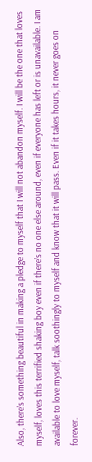Also, there’s something beautiful in making a pledge to myself that I will not abandon myself. I will be the one that loves myself, loves this terrified shaking boy even if there’s no one else around, even if everyone has left or is unavailable. I am available to love myself, talk soothingly to myself and know that it will pass. Even if it takes hours, it never goes on forever.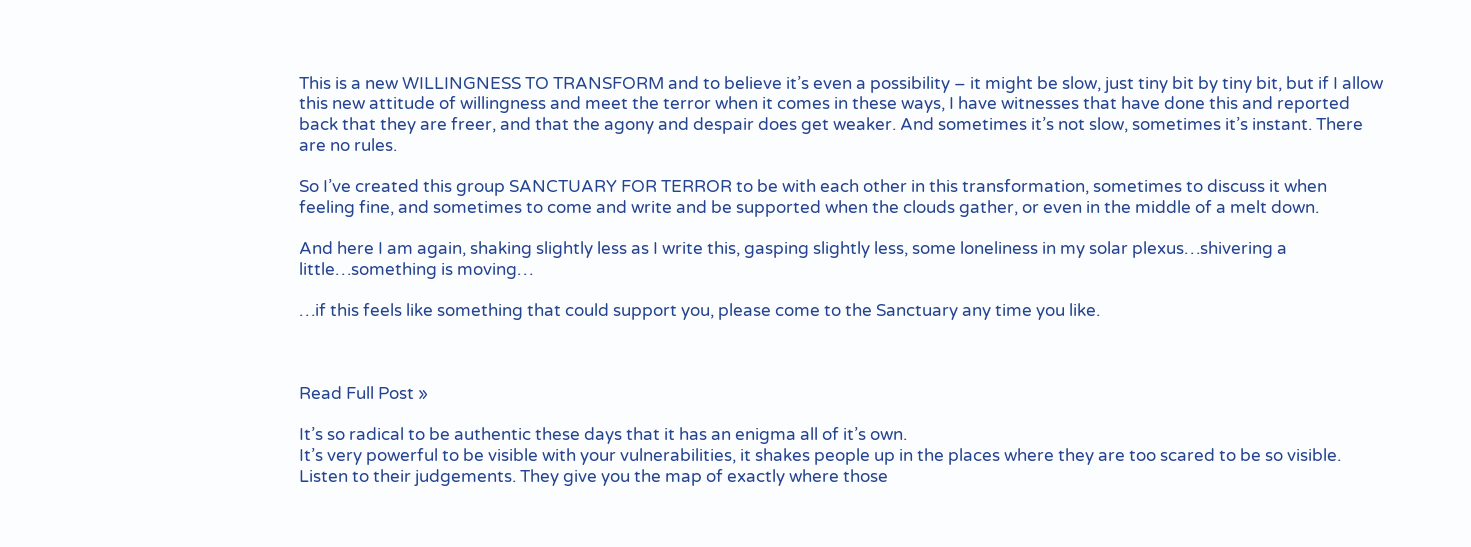This is a new WILLINGNESS TO TRANSFORM and to believe it’s even a possibility – it might be slow, just tiny bit by tiny bit, but if I allow this new attitude of willingness and meet the terror when it comes in these ways, I have witnesses that have done this and reported back that they are freer, and that the agony and despair does get weaker. And sometimes it’s not slow, sometimes it’s instant. There are no rules.

So I’ve created this group SANCTUARY FOR TERROR to be with each other in this transformation, sometimes to discuss it when feeling fine, and sometimes to come and write and be supported when the clouds gather, or even in the middle of a melt down.

And here I am again, shaking slightly less as I write this, gasping slightly less, some loneliness in my solar plexus…shivering a little…something is moving…

…if this feels like something that could support you, please come to the Sanctuary any time you like.



Read Full Post »

It’s so radical to be authentic these days that it has an enigma all of it’s own.
It’s very powerful to be visible with your vulnerabilities, it shakes people up in the places where they are too scared to be so visible. Listen to their judgements. They give you the map of exactly where those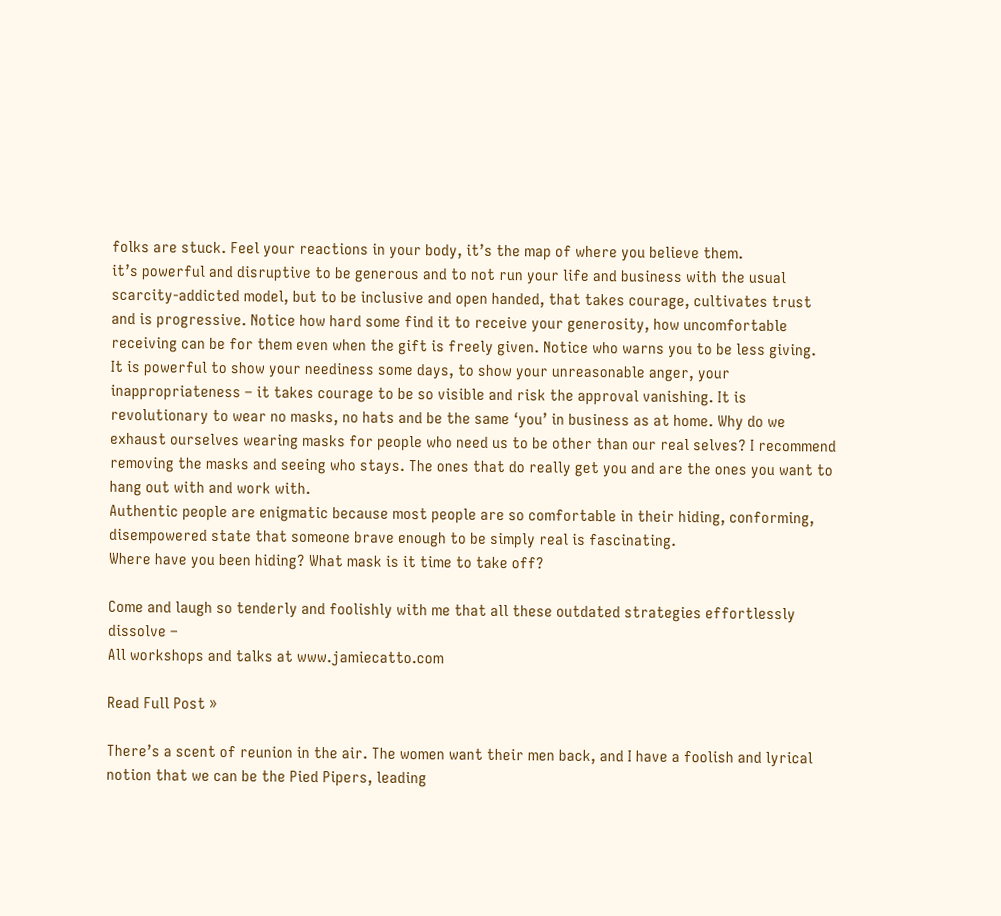folks are stuck. Feel your reactions in your body, it’s the map of where you believe them.
it’s powerful and disruptive to be generous and to not run your life and business with the usual scarcity-addicted model, but to be inclusive and open handed, that takes courage, cultivates trust and is progressive. Notice how hard some find it to receive your generosity, how uncomfortable receiving can be for them even when the gift is freely given. Notice who warns you to be less giving.
It is powerful to show your neediness some days, to show your unreasonable anger, your inappropriateness – it takes courage to be so visible and risk the approval vanishing. It is revolutionary to wear no masks, no hats and be the same ‘you’ in business as at home. Why do we exhaust ourselves wearing masks for people who need us to be other than our real selves? I recommend removing the masks and seeing who stays. The ones that do really get you and are the ones you want to hang out with and work with.
Authentic people are enigmatic because most people are so comfortable in their hiding, conforming, disempowered state that someone brave enough to be simply real is fascinating.
Where have you been hiding? What mask is it time to take off?

Come and laugh so tenderly and foolishly with me that all these outdated strategies effortlessly dissolve –
All workshops and talks at www.jamiecatto.com

Read Full Post »

There’s a scent of reunion in the air. The women want their men back, and I have a foolish and lyrical notion that we can be the Pied Pipers, leading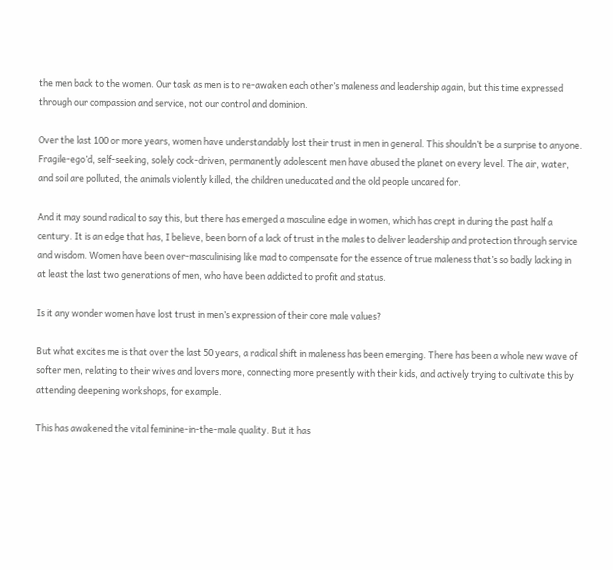the men back to the women. Our task as men is to re-awaken each other’s maleness and leadership again, but this time expressed through our compassion and service, not our control and dominion.

Over the last 100 or more years, women have understandably lost their trust in men in general. This shouldn’t be a surprise to anyone. Fragile-ego’d, self-seeking, solely cock-driven, permanently adolescent men have abused the planet on every level. The air, water, and soil are polluted, the animals violently killed, the children uneducated and the old people uncared for.

And it may sound radical to say this, but there has emerged a masculine edge in women, which has crept in during the past half a century. It is an edge that has, I believe, been born of a lack of trust in the males to deliver leadership and protection through service and wisdom. Women have been over-masculinising like mad to compensate for the essence of true maleness that’s so badly lacking in at least the last two generations of men, who have been addicted to profit and status.

Is it any wonder women have lost trust in men’s expression of their core male values?

But what excites me is that over the last 50 years, a radical shift in maleness has been emerging. There has been a whole new wave of softer men, relating to their wives and lovers more, connecting more presently with their kids, and actively trying to cultivate this by attending deepening workshops, for example.

This has awakened the vital feminine-in-the-male quality. But it has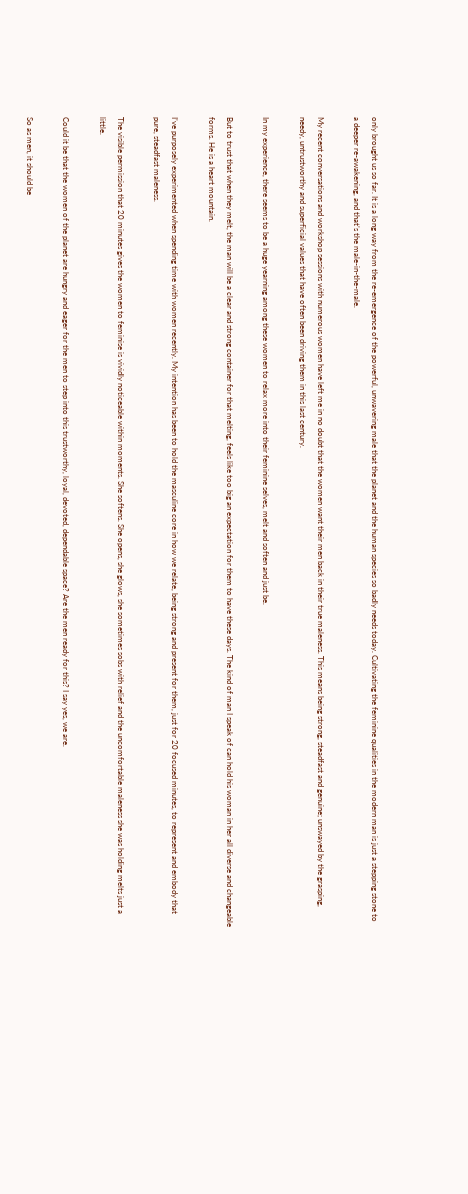only brought us so far. It is a long way from the re-emergence of the powerful, unwavering male that the planet and the human species so badly needs today. Cultivating the feminine qualities in the modern man is just a stepping stone to a deeper re-awakening, and that’s the male-in-the-male.

My recent conversations and workshop sessions with numerous women have left me in no doubt that the women want their men back in their true maleness. This means being strong, steadfast and genuine; unswayed by the grasping, needy, untrustworthy and superficial values that have often been driving them in this last century.

In my experience, there seems to be a huge yearning among these women to relax more into their feminine selves, melt and soften and just be.

But to trust that when they melt, the man will be a clear and strong container for that melting, feels like too big an expectation for them to have these days. The kind of man I speak of can hold his woman in her all diverse and changeable forms. He is a heart mountain.

I’ve purposely experimented when spending time with women recently. My intention has been to hold the masculine core in how we relate, being strong and present for them, just for 20 focused minutes, to represent and embody that pure, steadfast maleness.

The visible permission that 20 minutes gives the women to feminise is vividly noticeable within moments. She softens. She opens, she glows, she sometimes sobs with relief and the uncomfortable maleness she was holding melts just a little.

Could it be that the women of the planet are hungry and eager for the men to step into this trustworthy, loyal, devoted, dependable space? Are the men ready for this? I say yes, we are.

So as men, it should be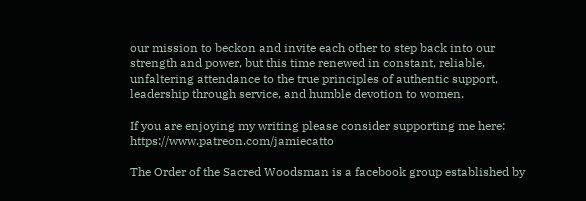our mission to beckon and invite each other to step back into our strength and power, but this time renewed in constant, reliable, unfaltering attendance to the true principles of authentic support, leadership through service, and humble devotion to women.

If you are enjoying my writing please consider supporting me here: https://www.patreon.com/jamiecatto

The Order of the Sacred Woodsman is a facebook group established by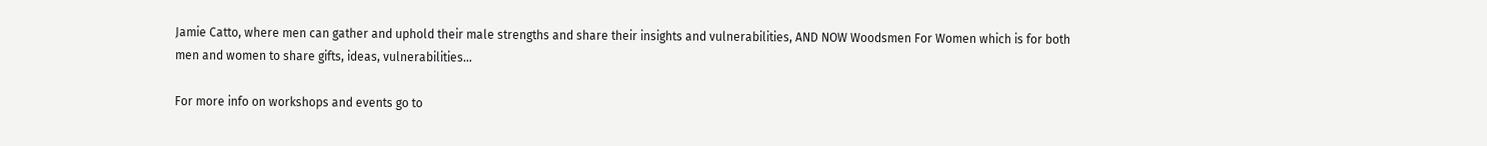Jamie Catto, where men can gather and uphold their male strengths and share their insights and vulnerabilities, AND NOW Woodsmen For Women which is for both men and women to share gifts, ideas, vulnerabilities…

For more info on workshops and events go to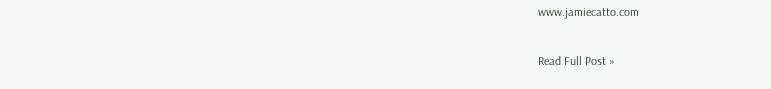www.jamiecatto.com

Read Full Post »